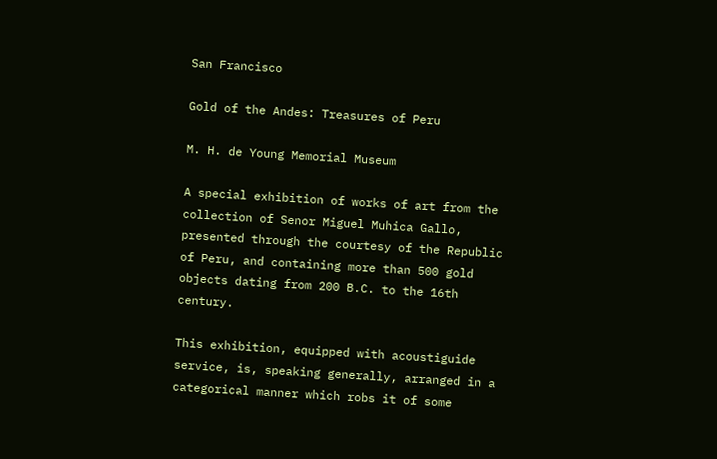San Francisco

Gold of the Andes: Treasures of Peru

M. H. de Young Memorial Museum

A special exhibition of works of art from the collection of Senor Miguel Muhica Gallo, presented through the courtesy of the Republic of Peru, and containing more than 500 gold objects dating from 200 B.C. to the 16th century.

This exhibition, equipped with acoustiguide service, is, speaking generally, arranged in a categorical manner which robs it of some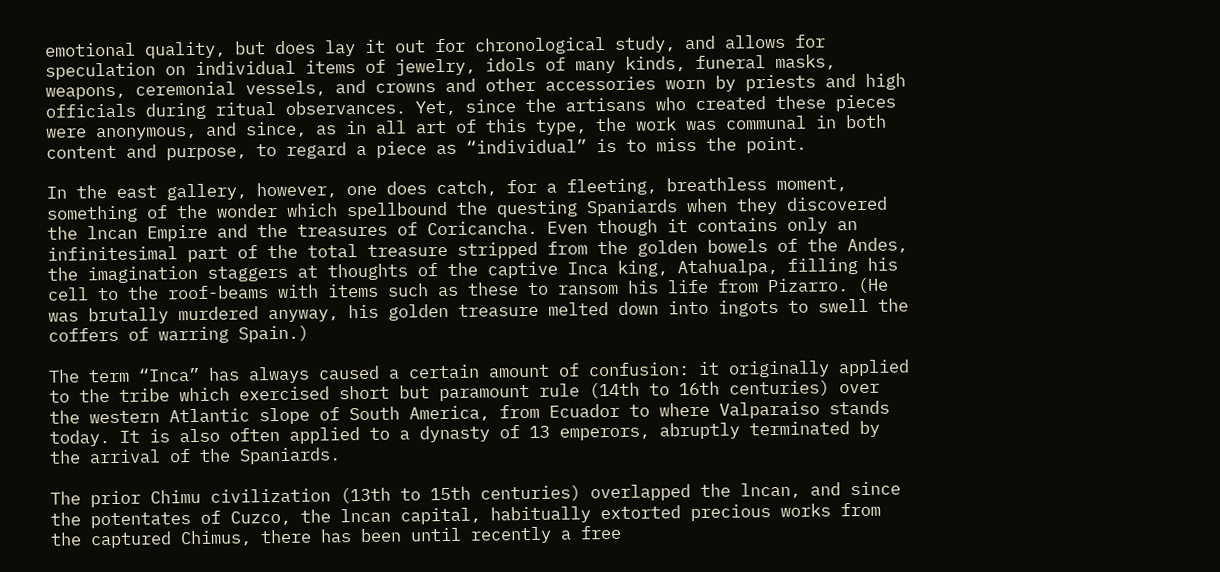emotional quality, but does lay it out for chronological study, and allows for speculation on individual items of jewelry, idols of many kinds, funeral masks, weapons, ceremonial vessels, and crowns and other accessories worn by priests and high officials during ritual observances. Yet, since the artisans who created these pieces were anonymous, and since, as in all art of this type, the work was communal in both content and purpose, to regard a piece as “individual” is to miss the point.

In the east gallery, however, one does catch, for a fleeting, breathless moment, something of the wonder which spellbound the questing Spaniards when they discovered the lncan Empire and the treasures of Coricancha. Even though it contains only an infinitesimal part of the total treasure stripped from the golden bowels of the Andes, the imagination staggers at thoughts of the captive Inca king, Atahualpa, filling his cell to the roof-beams with items such as these to ransom his life from Pizarro. (He was brutally murdered anyway, his golden treasure melted down into ingots to swell the coffers of warring Spain.)

The term “Inca” has always caused a certain amount of confusion: it originally applied to the tribe which exercised short but paramount rule (14th to 16th centuries) over the western Atlantic slope of South America, from Ecuador to where Valparaiso stands today. It is also often applied to a dynasty of 13 emperors, abruptly terminated by the arrival of the Spaniards.

The prior Chimu civilization (13th to 15th centuries) overlapped the lncan, and since the potentates of Cuzco, the lncan capital, habitually extorted precious works from the captured Chimus, there has been until recently a free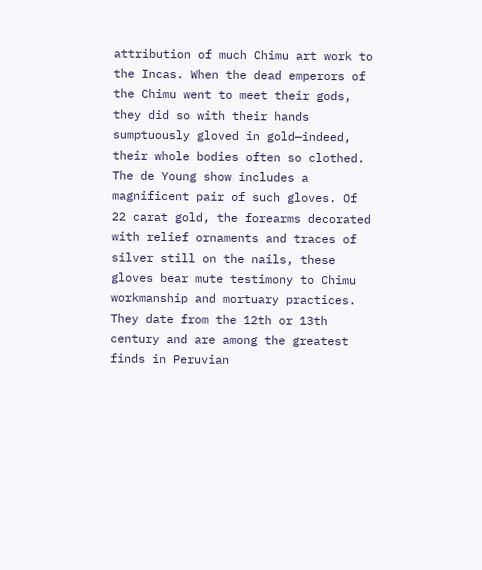attribution of much Chimu art work to the Incas. When the dead emperors of the Chimu went to meet their gods, they did so with their hands sumptuously gloved in gold—indeed, their whole bodies often so clothed. The de Young show includes a magnificent pair of such gloves. Of 22 carat gold, the forearms decorated with relief ornaments and traces of silver still on the nails, these gloves bear mute testimony to Chimu workmanship and mortuary practices. They date from the 12th or 13th century and are among the greatest finds in Peruvian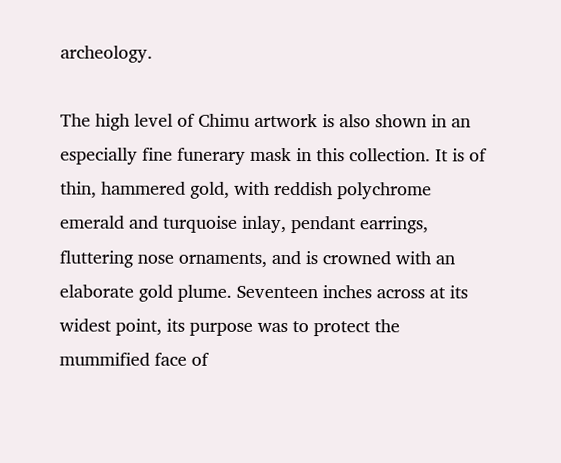archeology.

The high level of Chimu artwork is also shown in an especially fine funerary mask in this collection. It is of thin, hammered gold, with reddish polychrome emerald and turquoise inlay, pendant earrings, fluttering nose ornaments, and is crowned with an elaborate gold plume. Seventeen inches across at its widest point, its purpose was to protect the mummified face of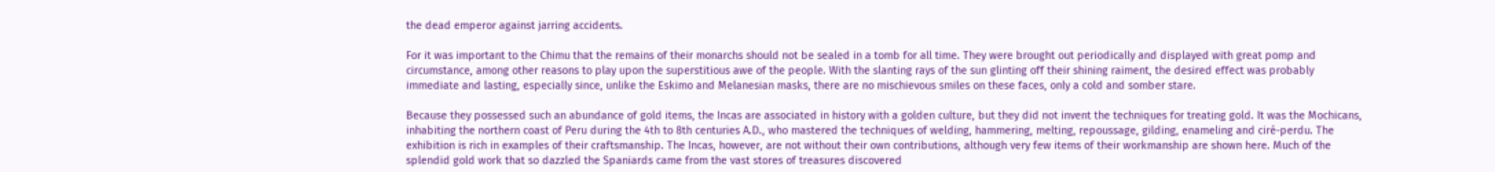the dead emperor against jarring accidents.

For it was important to the Chimu that the remains of their monarchs should not be sealed in a tomb for all time. They were brought out periodically and displayed with great pomp and circumstance, among other reasons to play upon the superstitious awe of the people. With the slanting rays of the sun glinting off their shining raiment, the desired effect was probably immediate and lasting, especially since, unlike the Eskimo and Melanesian masks, there are no mischievous smiles on these faces, only a cold and somber stare.

Because they possessed such an abundance of gold items, the Incas are associated in history with a golden culture, but they did not invent the techniques for treating gold. It was the Mochicans, inhabiting the northern coast of Peru during the 4th to 8th centuries A.D., who mastered the techniques of welding, hammering, melting, repoussage, gilding, enameling and ciré-perdu. The exhibition is rich in examples of their craftsmanship. The Incas, however, are not without their own contributions, although very few items of their workmanship are shown here. Much of the splendid gold work that so dazzled the Spaniards came from the vast stores of treasures discovered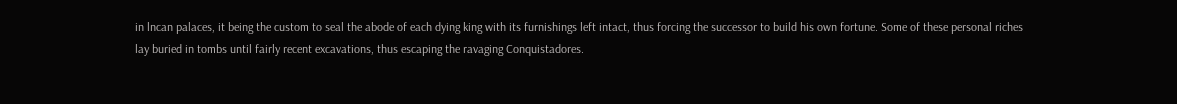in lncan palaces, it being the custom to seal the abode of each dying king with its furnishings left intact, thus forcing the successor to build his own fortune. Some of these personal riches lay buried in tombs until fairly recent excavations, thus escaping the ravaging Conquistadores.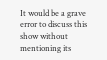It would be a grave error to discuss this show without mentioning its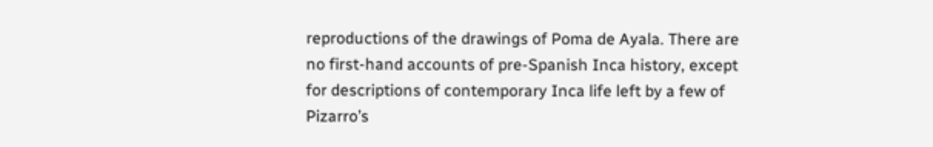reproductions of the drawings of Poma de Ayala. There are no first-hand accounts of pre-Spanish Inca history, except for descriptions of contemporary Inca life left by a few of Pizarro’s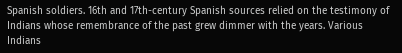Spanish soldiers. 16th and 17th-century Spanish sources relied on the testimony of Indians whose remembrance of the past grew dimmer with the years. Various Indians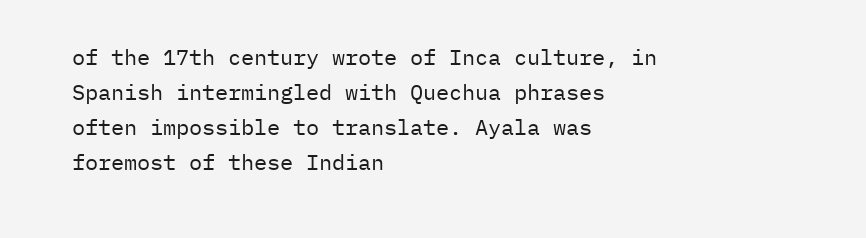of the 17th century wrote of Inca culture, in Spanish intermingled with Quechua phrases often impossible to translate. Ayala was foremost of these Indian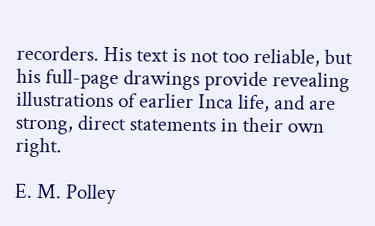recorders. His text is not too reliable, but his full-page drawings provide revealing illustrations of earlier Inca life, and are strong, direct statements in their own right.

E. M. Polley